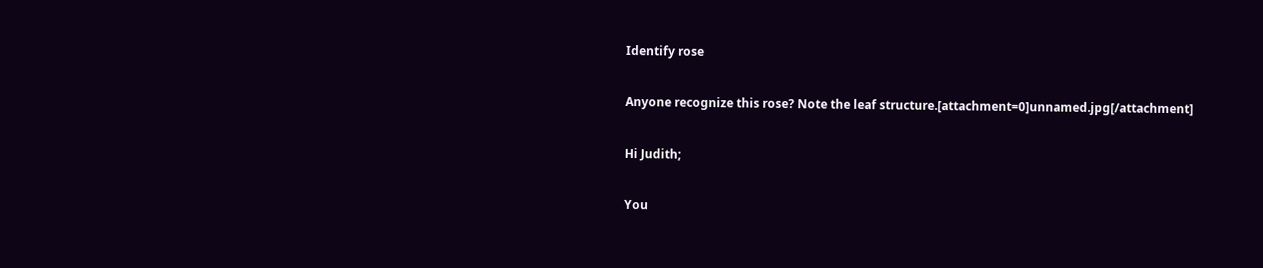Identify rose

Anyone recognize this rose? Note the leaf structure.[attachment=0]unnamed.jpg[/attachment]

Hi Judith;

You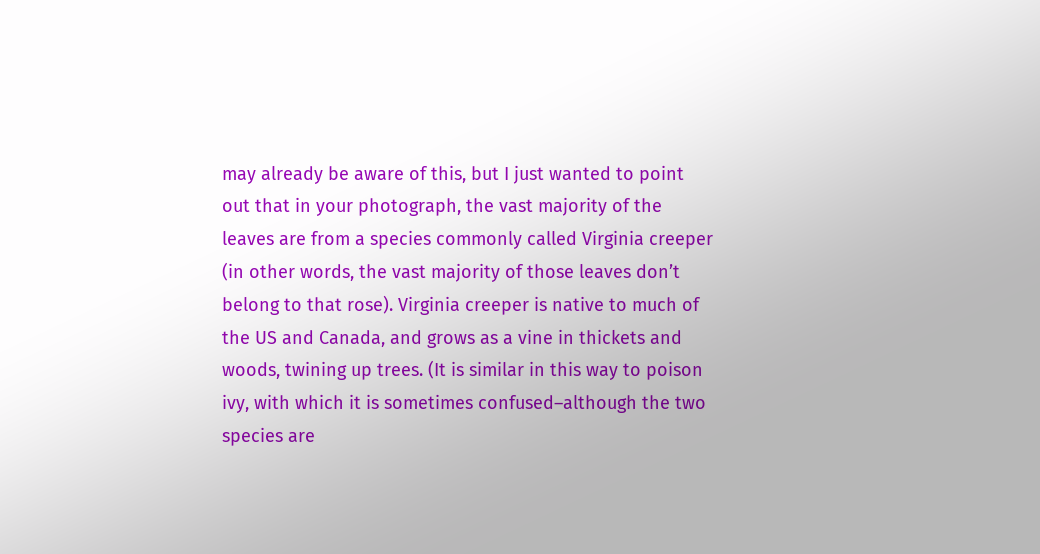may already be aware of this, but I just wanted to point out that in your photograph, the vast majority of the leaves are from a species commonly called Virginia creeper (in other words, the vast majority of those leaves don’t belong to that rose). Virginia creeper is native to much of the US and Canada, and grows as a vine in thickets and woods, twining up trees. (It is similar in this way to poison ivy, with which it is sometimes confused–although the two species are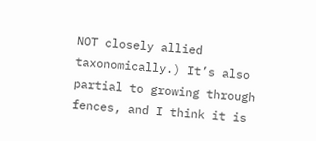NOT closely allied taxonomically.) It’s also partial to growing through fences, and I think it is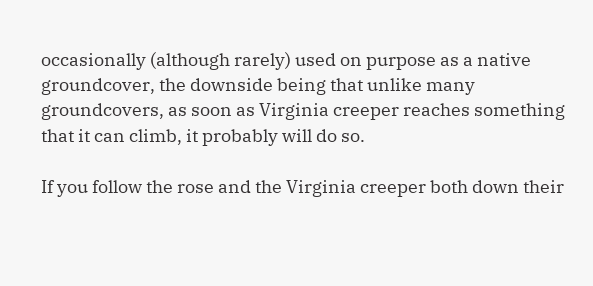occasionally (although rarely) used on purpose as a native groundcover, the downside being that unlike many groundcovers, as soon as Virginia creeper reaches something that it can climb, it probably will do so.

If you follow the rose and the Virginia creeper both down their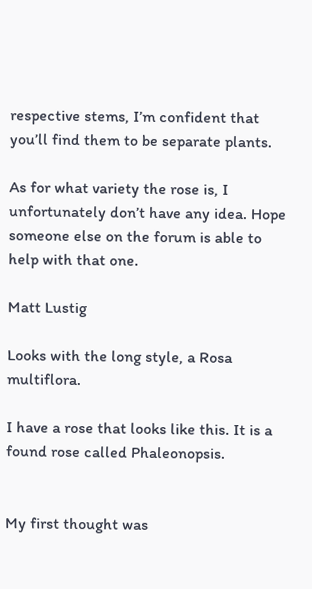respective stems, I’m confident that you’ll find them to be separate plants.

As for what variety the rose is, I unfortunately don’t have any idea. Hope someone else on the forum is able to help with that one.

Matt Lustig

Looks with the long style, a Rosa multiflora.

I have a rose that looks like this. It is a found rose called Phaleonopsis.


My first thought was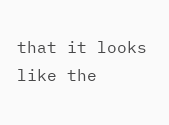that it looks like the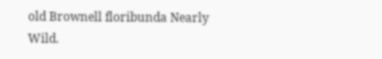old Brownell floribunda Nearly Wild.